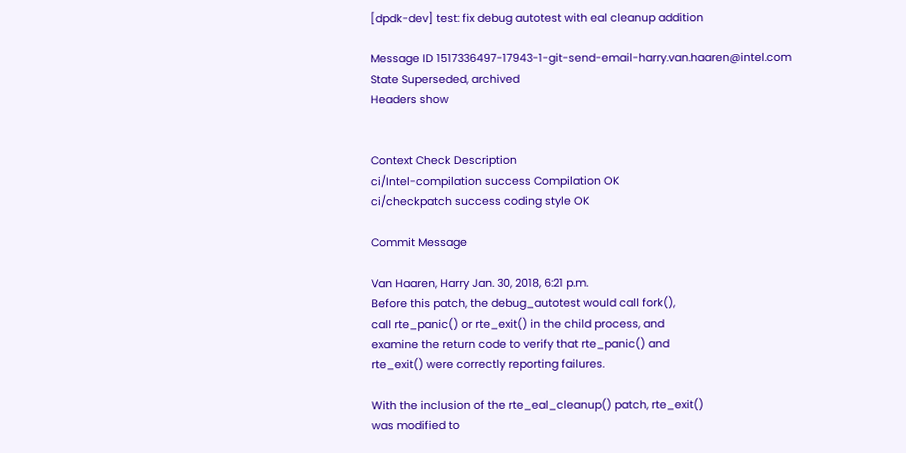[dpdk-dev] test: fix debug autotest with eal cleanup addition

Message ID 1517336497-17943-1-git-send-email-harry.van.haaren@intel.com
State Superseded, archived
Headers show


Context Check Description
ci/Intel-compilation success Compilation OK
ci/checkpatch success coding style OK

Commit Message

Van Haaren, Harry Jan. 30, 2018, 6:21 p.m.
Before this patch, the debug_autotest would call fork(),
call rte_panic() or rte_exit() in the child process, and
examine the return code to verify that rte_panic() and
rte_exit() were correctly reporting failures.

With the inclusion of the rte_eal_cleanup() patch, rte_exit()
was modified to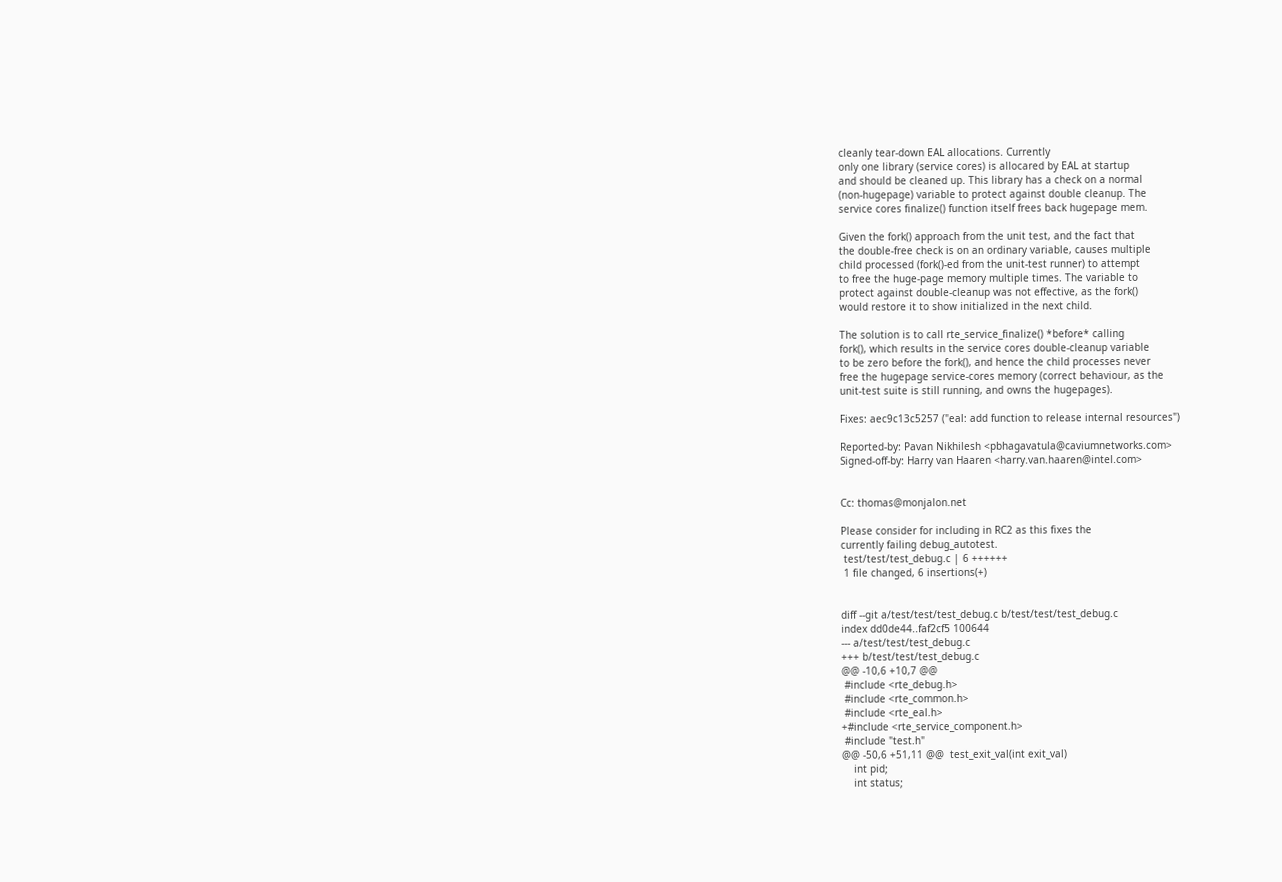cleanly tear-down EAL allocations. Currently
only one library (service cores) is allocared by EAL at startup
and should be cleaned up. This library has a check on a normal
(non-hugepage) variable to protect against double cleanup. The
service cores finalize() function itself frees back hugepage mem.

Given the fork() approach from the unit test, and the fact that
the double-free check is on an ordinary variable, causes multiple
child processed (fork()-ed from the unit-test runner) to attempt
to free the huge-page memory multiple times. The variable to
protect against double-cleanup was not effective, as the fork()
would restore it to show initialized in the next child.

The solution is to call rte_service_finalize() *before* calling
fork(), which results in the service cores double-cleanup variable
to be zero before the fork(), and hence the child processes never
free the hugepage service-cores memory (correct behaviour, as the
unit-test suite is still running, and owns the hugepages).

Fixes: aec9c13c5257 ("eal: add function to release internal resources")

Reported-by: Pavan Nikhilesh <pbhagavatula@caviumnetworks.com>
Signed-off-by: Harry van Haaren <harry.van.haaren@intel.com>


Cc: thomas@monjalon.net

Please consider for including in RC2 as this fixes the
currently failing debug_autotest.
 test/test/test_debug.c | 6 ++++++
 1 file changed, 6 insertions(+)


diff --git a/test/test/test_debug.c b/test/test/test_debug.c
index dd0de44..faf2cf5 100644
--- a/test/test/test_debug.c
+++ b/test/test/test_debug.c
@@ -10,6 +10,7 @@
 #include <rte_debug.h>
 #include <rte_common.h>
 #include <rte_eal.h>
+#include <rte_service_component.h>
 #include "test.h"
@@ -50,6 +51,11 @@  test_exit_val(int exit_val)
    int pid;
    int status;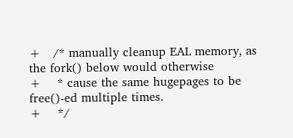+   /* manually cleanup EAL memory, as the fork() below would otherwise
+    * cause the same hugepages to be free()-ed multiple times.
+    */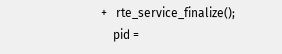+   rte_service_finalize();
    pid =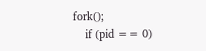fork();
    if (pid == 0)